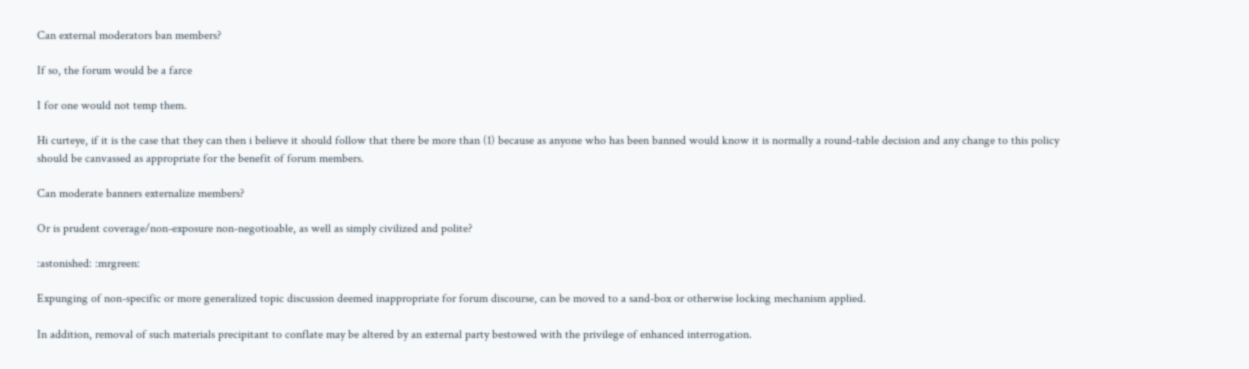Can external moderators ban members?

If so, the forum would be a farce

I for one would not temp them.

Hi curteye, if it is the case that they can then i believe it should follow that there be more than (1) because as anyone who has been banned would know it is normally a round-table decision and any change to this policy should be canvassed as appropriate for the benefit of forum members.

Can moderate banners externalize members?

Or is prudent coverage/non-exposure non-negotioable, as well as simply civilized and polite?

:astonished: :mrgreen:

Expunging of non-specific or more generalized topic discussion deemed inappropriate for forum discourse, can be moved to a sand-box or otherwise locking mechanism applied.

In addition, removal of such materials precipitant to conflate may be altered by an external party bestowed with the privilege of enhanced interrogation.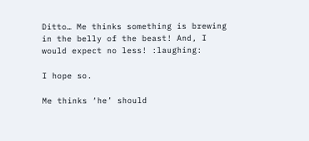Ditto… Me thinks something is brewing in the belly of the beast! And, I would expect no less! :laughing:

I hope so.

Me thinks ‘he’ should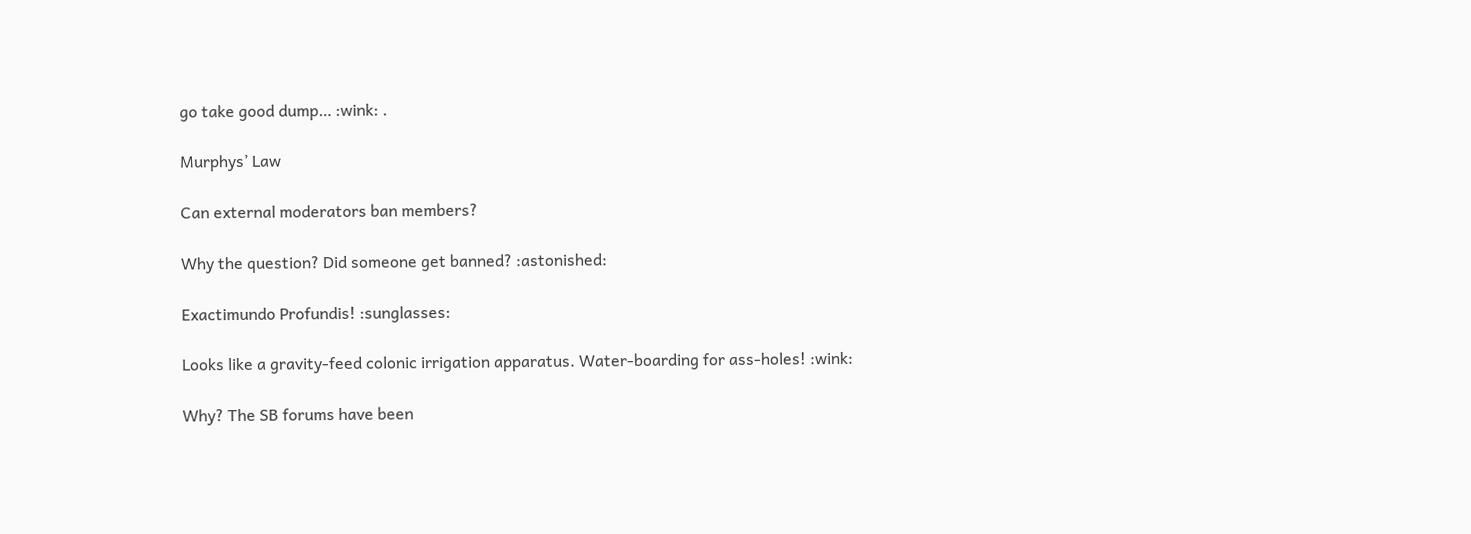go take good dump… :wink: .

Murphys’ Law

Can external moderators ban members?

Why the question? Did someone get banned? :astonished:

Exactimundo Profundis! :sunglasses:

Looks like a gravity-feed colonic irrigation apparatus. Water-boarding for ass-holes! :wink:

Why? The SB forums have been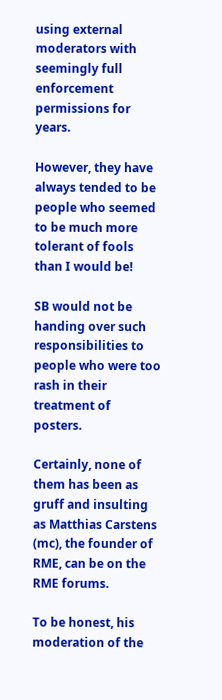using external moderators with seemingly full enforcement permissions for years.

However, they have always tended to be people who seemed to be much more tolerant of fools than I would be!

SB would not be handing over such responsibilities to people who were too rash in their treatment of posters.

Certainly, none of them has been as gruff and insulting as Matthias Carstens (mc), the founder of RME, can be on the RME forums.

To be honest, his moderation of the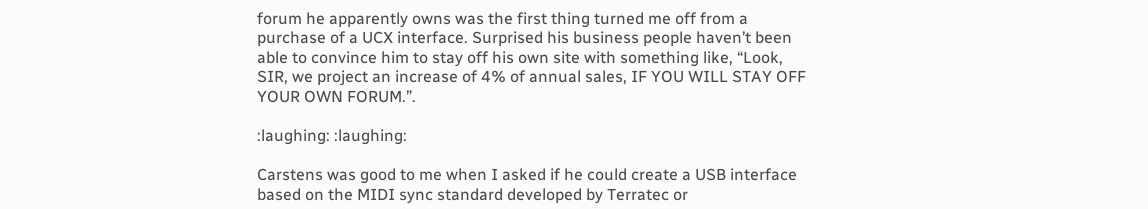forum he apparently owns was the first thing turned me off from a purchase of a UCX interface. Surprised his business people haven’t been able to convince him to stay off his own site with something like, “Look, SIR, we project an increase of 4% of annual sales, IF YOU WILL STAY OFF YOUR OWN FORUM.”.

:laughing: :laughing:

Carstens was good to me when I asked if he could create a USB interface based on the MIDI sync standard developed by Terratec or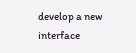develop a new interface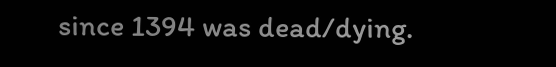since 1394 was dead/dying.